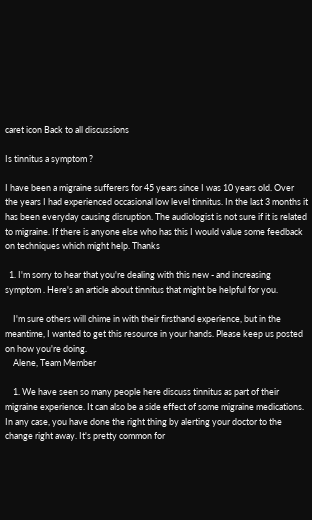caret icon Back to all discussions

Is tinnitus a symptom ?

I have been a migraine sufferers for 45 years since I was 10 years old. Over the years I had experienced occasional low level tinnitus. In the last 3 months it has been everyday causing disruption. The audiologist is not sure if it is related to migraine. If there is anyone else who has this I would value some feedback on techniques which might help. Thanks

  1. I'm sorry to hear that you're dealing with this new - and increasing symptom . Here's an article about tinnitus that might be helpful for you.

    I'm sure others will chime in with their firsthand experience, but in the meantime, I wanted to get this resource in your hands. Please keep us posted on how you're doing.
    Alene, Team Member

    1. We have seen so many people here discuss tinnitus as part of their migraine experience. It can also be a side effect of some migraine medications. In any case, you have done the right thing by alerting your doctor to the change right away. It's pretty common for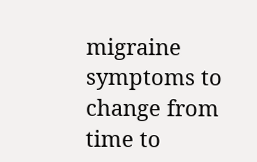migraine symptoms to change from time to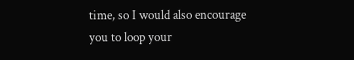time, so I would also encourage you to loop your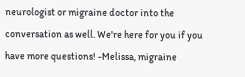neurologist or migraine doctor into the conversation as well. We're here for you if you have more questions! -Melissa, migraine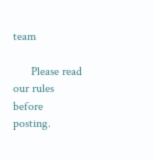team

      Please read our rules before posting.